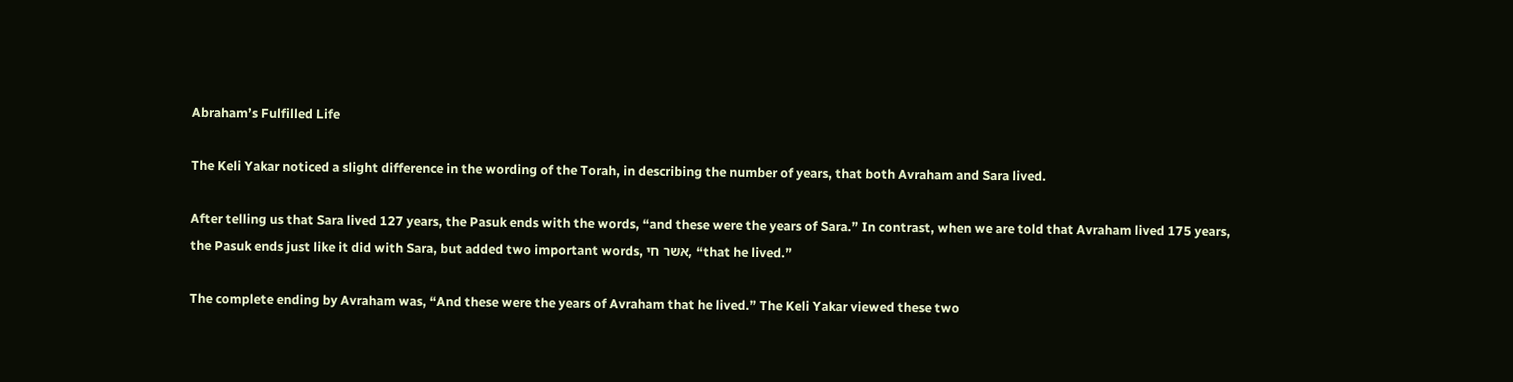Abraham’s Fulfilled Life

The Keli Yakar noticed a slight difference in the wording of the Torah, in describing the number of years, that both Avraham and Sara lived.

After telling us that Sara lived 127 years, the Pasuk ends with the words, “and these were the years of Sara.” In contrast, when we are told that Avraham lived 175 years, the Pasuk ends just like it did with Sara, but added two important words, אשר חי, “that he lived.”

The complete ending by Avraham was, “And these were the years of Avraham that he lived.” The Keli Yakar viewed these two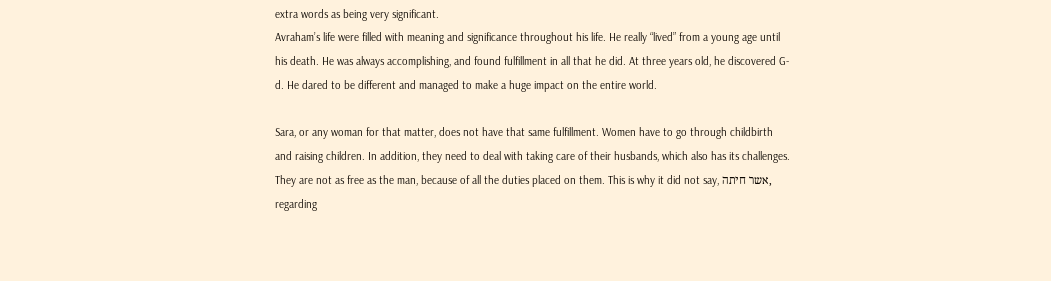extra words as being very significant.
Avraham’s life were filled with meaning and significance throughout his life. He really “lived” from a young age until his death. He was always accomplishing, and found fulfillment in all that he did. At three years old, he discovered G-d. He dared to be different and managed to make a huge impact on the entire world.

Sara, or any woman for that matter, does not have that same fulfillment. Women have to go through childbirth and raising children. In addition, they need to deal with taking care of their husbands, which also has its challenges. They are not as free as the man, because of all the duties placed on them. This is why it did not say, אשר חיתה, regarding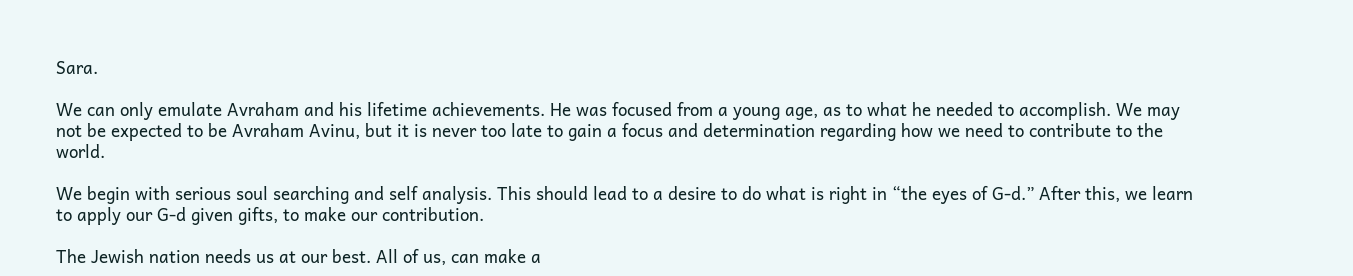Sara.

We can only emulate Avraham and his lifetime achievements. He was focused from a young age, as to what he needed to accomplish. We may not be expected to be Avraham Avinu, but it is never too late to gain a focus and determination regarding how we need to contribute to the world.

We begin with serious soul searching and self analysis. This should lead to a desire to do what is right in “the eyes of G-d.” After this, we learn to apply our G-d given gifts, to make our contribution.

The Jewish nation needs us at our best. All of us, can make a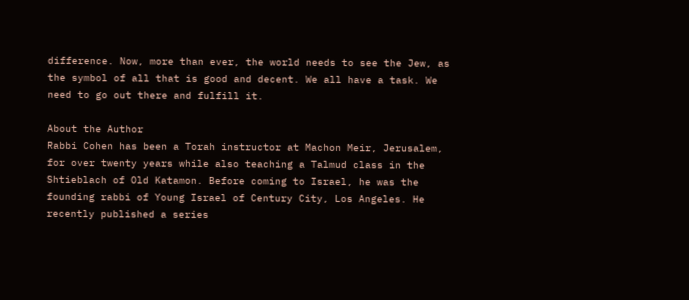difference. Now, more than ever, the world needs to see the Jew, as the symbol of all that is good and decent. We all have a task. We need to go out there and fulfill it.

About the Author
Rabbi Cohen has been a Torah instructor at Machon Meir, Jerusalem, for over twenty years while also teaching a Talmud class in the Shtieblach of Old Katamon. Before coming to Israel, he was the founding rabbi of Young Israel of Century City, Los Angeles. He recently published a series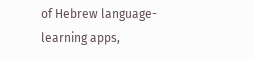of Hebrew language-learning apps,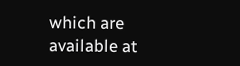which are available at